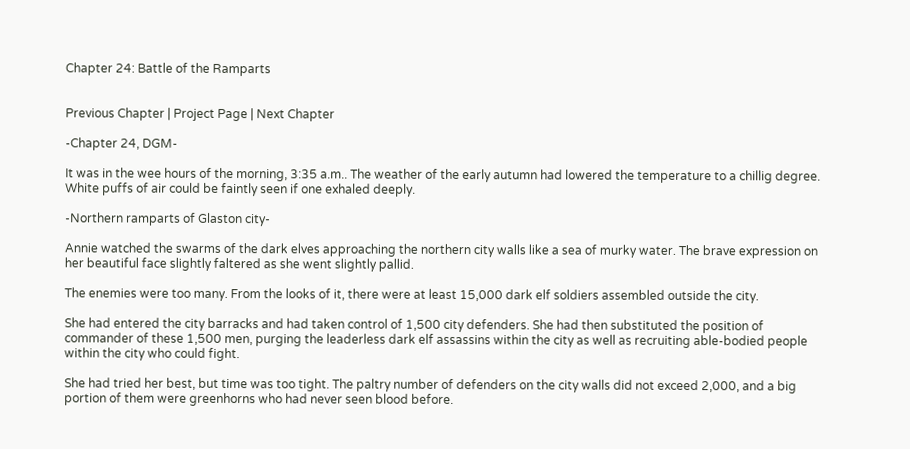Chapter 24: Battle of the Ramparts


Previous Chapter | Project Page | Next Chapter

-Chapter 24, DGM-

It was in the wee hours of the morning, 3:35 a.m.. The weather of the early autumn had lowered the temperature to a chillig degree. White puffs of air could be faintly seen if one exhaled deeply.

-Northern ramparts of Glaston city-

Annie watched the swarms of the dark elves approaching the northern city walls like a sea of murky water. The brave expression on her beautiful face slightly faltered as she went slightly pallid.

The enemies were too many. From the looks of it, there were at least 15,000 dark elf soldiers assembled outside the city.

She had entered the city barracks and had taken control of 1,500 city defenders. She had then substituted the position of commander of these 1,500 men, purging the leaderless dark elf assassins within the city as well as recruiting able-bodied people within the city who could fight.

She had tried her best, but time was too tight. The paltry number of defenders on the city walls did not exceed 2,000, and a big portion of them were greenhorns who had never seen blood before.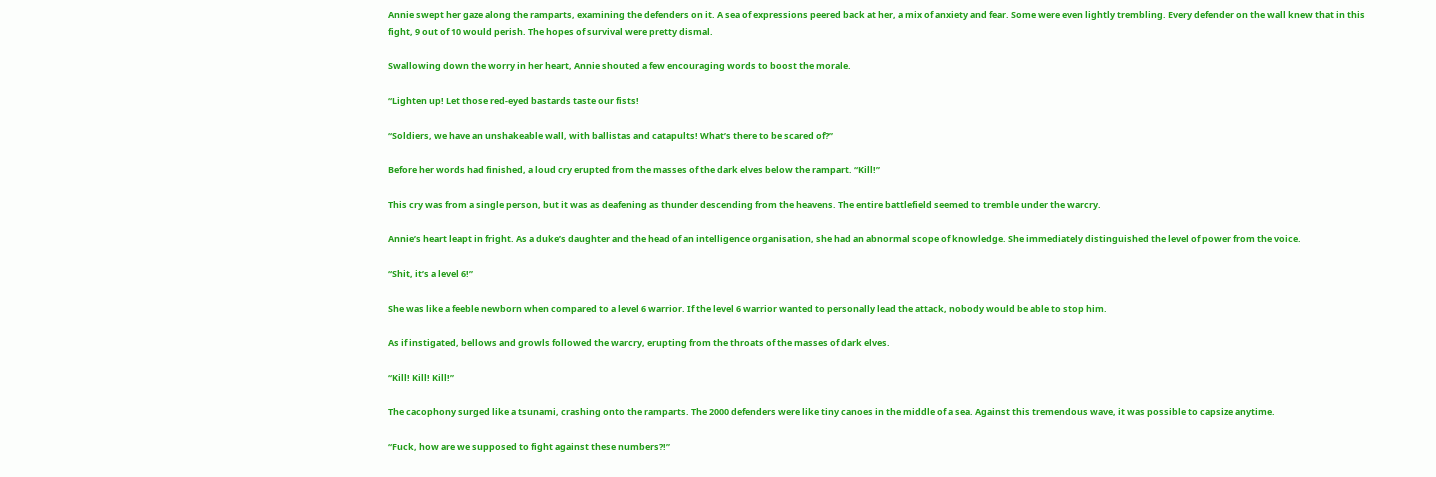Annie swept her gaze along the ramparts, examining the defenders on it. A sea of expressions peered back at her, a mix of anxiety and fear. Some were even lightly trembling. Every defender on the wall knew that in this fight, 9 out of 10 would perish. The hopes of survival were pretty dismal.

Swallowing down the worry in her heart, Annie shouted a few encouraging words to boost the morale.

“Lighten up! Let those red-eyed bastards taste our fists!

“Soldiers, we have an unshakeable wall, with ballistas and catapults! What’s there to be scared of?”

Before her words had finished, a loud cry erupted from the masses of the dark elves below the rampart. “Kill!”

This cry was from a single person, but it was as deafening as thunder descending from the heavens. The entire battlefield seemed to tremble under the warcry.

Annie’s heart leapt in fright. As a duke’s daughter and the head of an intelligence organisation, she had an abnormal scope of knowledge. She immediately distinguished the level of power from the voice.

“Shit, it’s a level 6!”

She was like a feeble newborn when compared to a level 6 warrior. If the level 6 warrior wanted to personally lead the attack, nobody would be able to stop him.

As if instigated, bellows and growls followed the warcry, erupting from the throats of the masses of dark elves.

“Kill! Kill! Kill!”

The cacophony surged like a tsunami, crashing onto the ramparts. The 2000 defenders were like tiny canoes in the middle of a sea. Against this tremendous wave, it was possible to capsize anytime.

“Fuck, how are we supposed to fight against these numbers?!”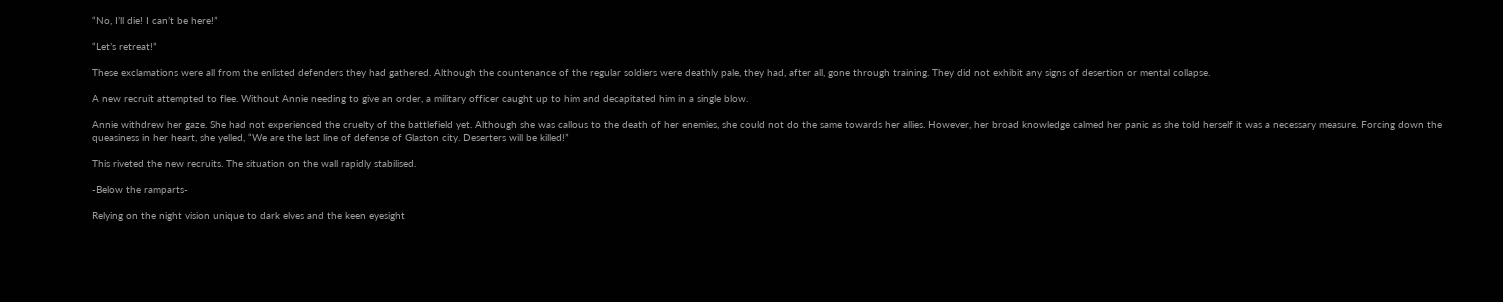“No, I’ll die! I can’t be here!”

“Let’s retreat!”

These exclamations were all from the enlisted defenders they had gathered. Although the countenance of the regular soldiers were deathly pale, they had, after all, gone through training. They did not exhibit any signs of desertion or mental collapse.

A new recruit attempted to flee. Without Annie needing to give an order, a military officer caught up to him and decapitated him in a single blow.

Annie withdrew her gaze. She had not experienced the cruelty of the battlefield yet. Although she was callous to the death of her enemies, she could not do the same towards her allies. However, her broad knowledge calmed her panic as she told herself it was a necessary measure. Forcing down the queasiness in her heart, she yelled, “We are the last line of defense of Glaston city. Deserters will be killed!”

This riveted the new recruits. The situation on the wall rapidly stabilised.

-Below the ramparts-

Relying on the night vision unique to dark elves and the keen eyesight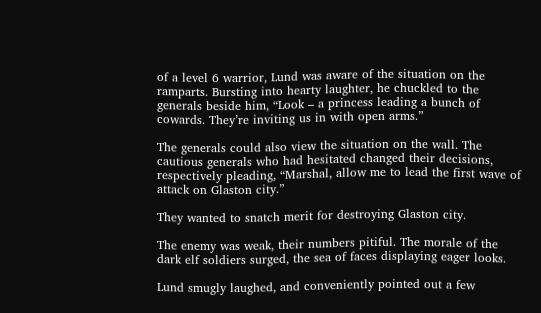of a level 6 warrior, Lund was aware of the situation on the ramparts. Bursting into hearty laughter, he chuckled to the generals beside him, “Look – a princess leading a bunch of cowards. They’re inviting us in with open arms.”

The generals could also view the situation on the wall. The cautious generals who had hesitated changed their decisions, respectively pleading, “Marshal, allow me to lead the first wave of attack on Glaston city.”

They wanted to snatch merit for destroying Glaston city.

The enemy was weak, their numbers pitiful. The morale of the dark elf soldiers surged, the sea of faces displaying eager looks.

Lund smugly laughed, and conveniently pointed out a few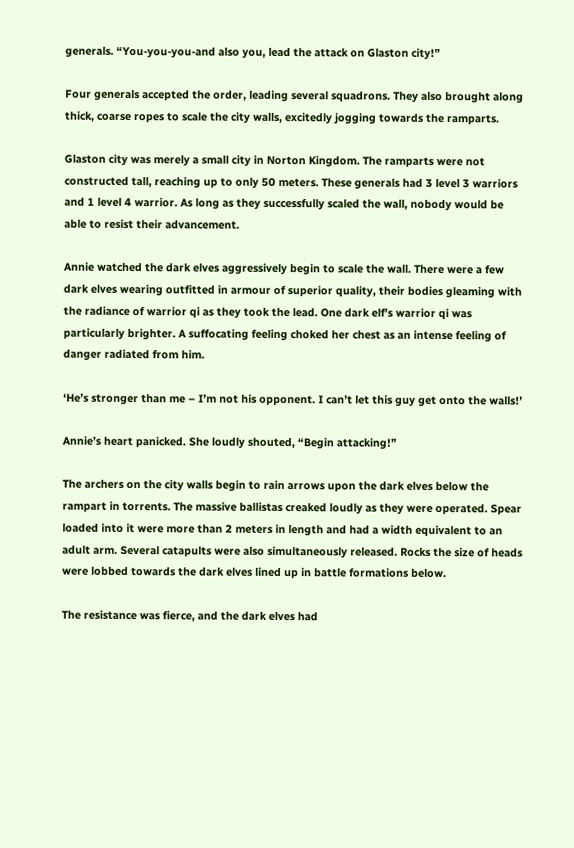generals. “You-you-you-and also you, lead the attack on Glaston city!”

Four generals accepted the order, leading several squadrons. They also brought along thick, coarse ropes to scale the city walls, excitedly jogging towards the ramparts.

Glaston city was merely a small city in Norton Kingdom. The ramparts were not constructed tall, reaching up to only 50 meters. These generals had 3 level 3 warriors and 1 level 4 warrior. As long as they successfully scaled the wall, nobody would be able to resist their advancement.

Annie watched the dark elves aggressively begin to scale the wall. There were a few dark elves wearing outfitted in armour of superior quality, their bodies gleaming with the radiance of warrior qi as they took the lead. One dark elf’s warrior qi was particularly brighter. A suffocating feeling choked her chest as an intense feeling of danger radiated from him.

‘He’s stronger than me – I’m not his opponent. I can’t let this guy get onto the walls!’

Annie’s heart panicked. She loudly shouted, “Begin attacking!”

The archers on the city walls begin to rain arrows upon the dark elves below the rampart in torrents. The massive ballistas creaked loudly as they were operated. Spear loaded into it were more than 2 meters in length and had a width equivalent to an adult arm. Several catapults were also simultaneously released. Rocks the size of heads were lobbed towards the dark elves lined up in battle formations below.

The resistance was fierce, and the dark elves had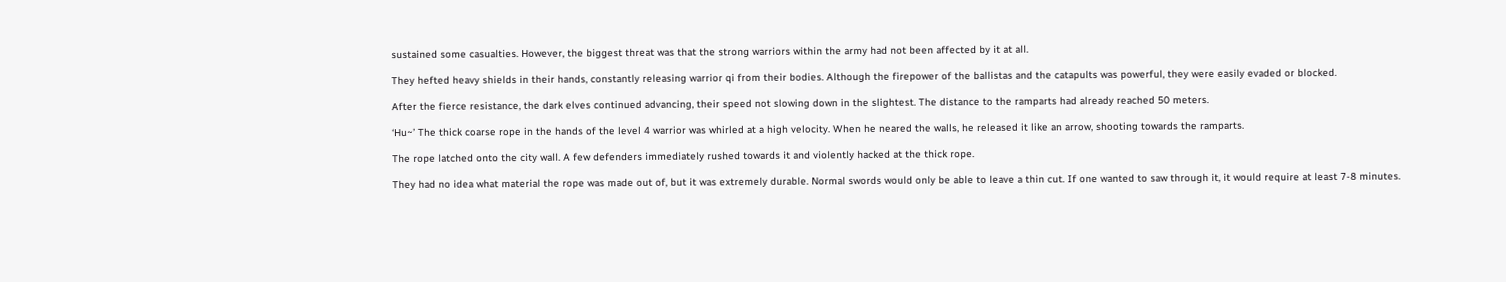sustained some casualties. However, the biggest threat was that the strong warriors within the army had not been affected by it at all.

They hefted heavy shields in their hands, constantly releasing warrior qi from their bodies. Although the firepower of the ballistas and the catapults was powerful, they were easily evaded or blocked.

After the fierce resistance, the dark elves continued advancing, their speed not slowing down in the slightest. The distance to the ramparts had already reached 50 meters.

‘Hu~’ The thick coarse rope in the hands of the level 4 warrior was whirled at a high velocity. When he neared the walls, he released it like an arrow, shooting towards the ramparts.

The rope latched onto the city wall. A few defenders immediately rushed towards it and violently hacked at the thick rope.

They had no idea what material the rope was made out of, but it was extremely durable. Normal swords would only be able to leave a thin cut. If one wanted to saw through it, it would require at least 7-8 minutes.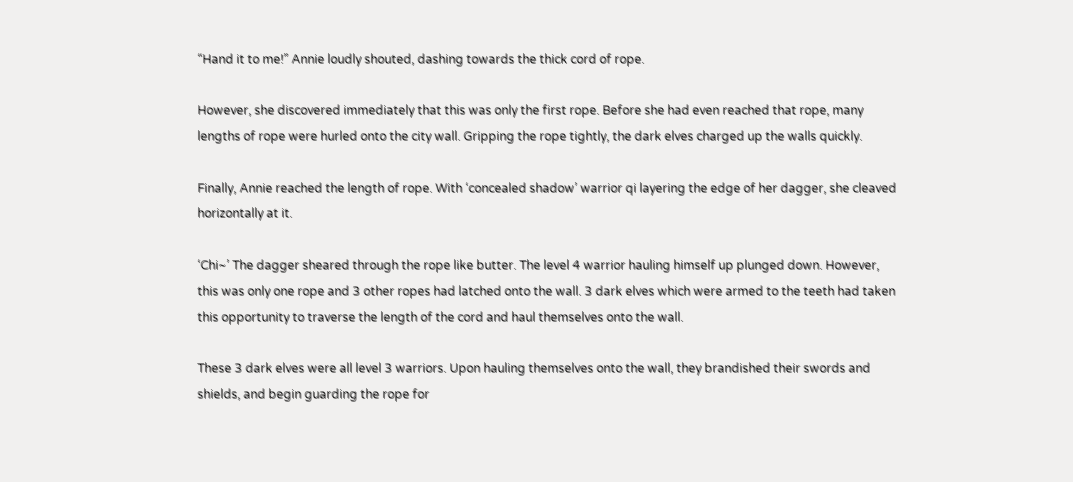“Hand it to me!” Annie loudly shouted, dashing towards the thick cord of rope.

However, she discovered immediately that this was only the first rope. Before she had even reached that rope, many lengths of rope were hurled onto the city wall. Gripping the rope tightly, the dark elves charged up the walls quickly.

Finally, Annie reached the length of rope. With ‘concealed shadow’ warrior qi layering the edge of her dagger, she cleaved horizontally at it.

‘Chi~’ The dagger sheared through the rope like butter. The level 4 warrior hauling himself up plunged down. However, this was only one rope and 3 other ropes had latched onto the wall. 3 dark elves which were armed to the teeth had taken this opportunity to traverse the length of the cord and haul themselves onto the wall.

These 3 dark elves were all level 3 warriors. Upon hauling themselves onto the wall, they brandished their swords and shields, and begin guarding the rope for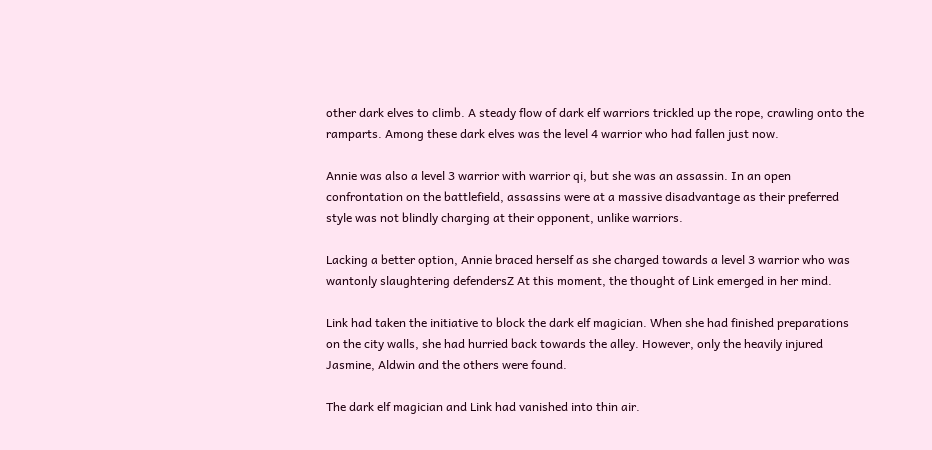other dark elves to climb. A steady flow of dark elf warriors trickled up the rope, crawling onto the ramparts. Among these dark elves was the level 4 warrior who had fallen just now.

Annie was also a level 3 warrior with warrior qi, but she was an assassin. In an open confrontation on the battlefield, assassins were at a massive disadvantage as their preferred style was not blindly charging at their opponent, unlike warriors.

Lacking a better option, Annie braced herself as she charged towards a level 3 warrior who was wantonly slaughtering defendersZ At this moment, the thought of Link emerged in her mind.

Link had taken the initiative to block the dark elf magician. When she had finished preparations on the city walls, she had hurried back towards the alley. However, only the heavily injured Jasmine, Aldwin and the others were found.

The dark elf magician and Link had vanished into thin air.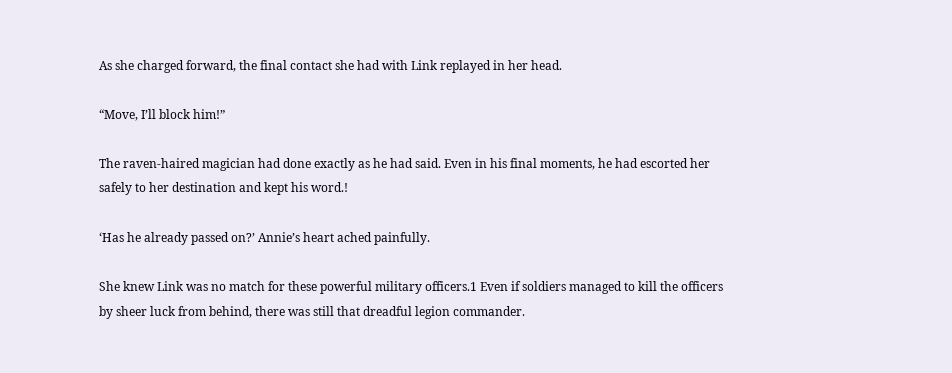As she charged forward, the final contact she had with Link replayed in her head.

“Move, I’ll block him!”

The raven-haired magician had done exactly as he had said. Even in his final moments, he had escorted her safely to her destination and kept his word.!

‘Has he already passed on?’ Annie’s heart ached painfully.

She knew Link was no match for these powerful military officers.1 Even if soldiers managed to kill the officers by sheer luck from behind, there was still that dreadful legion commander.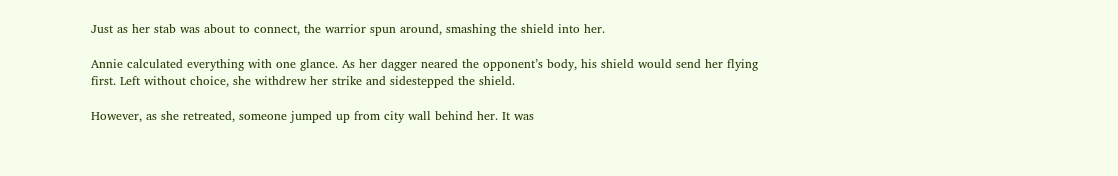Just as her stab was about to connect, the warrior spun around, smashing the shield into her.

Annie calculated everything with one glance. As her dagger neared the opponent’s body, his shield would send her flying first. Left without choice, she withdrew her strike and sidestepped the shield.

However, as she retreated, someone jumped up from city wall behind her. It was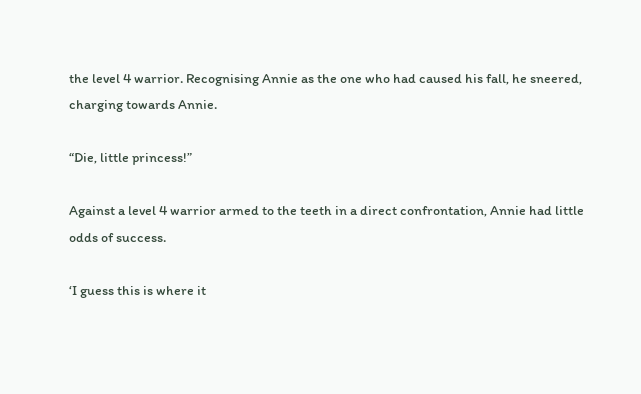the level 4 warrior. Recognising Annie as the one who had caused his fall, he sneered, charging towards Annie.

“Die, little princess!”

Against a level 4 warrior armed to the teeth in a direct confrontation, Annie had little odds of success.

‘I guess this is where it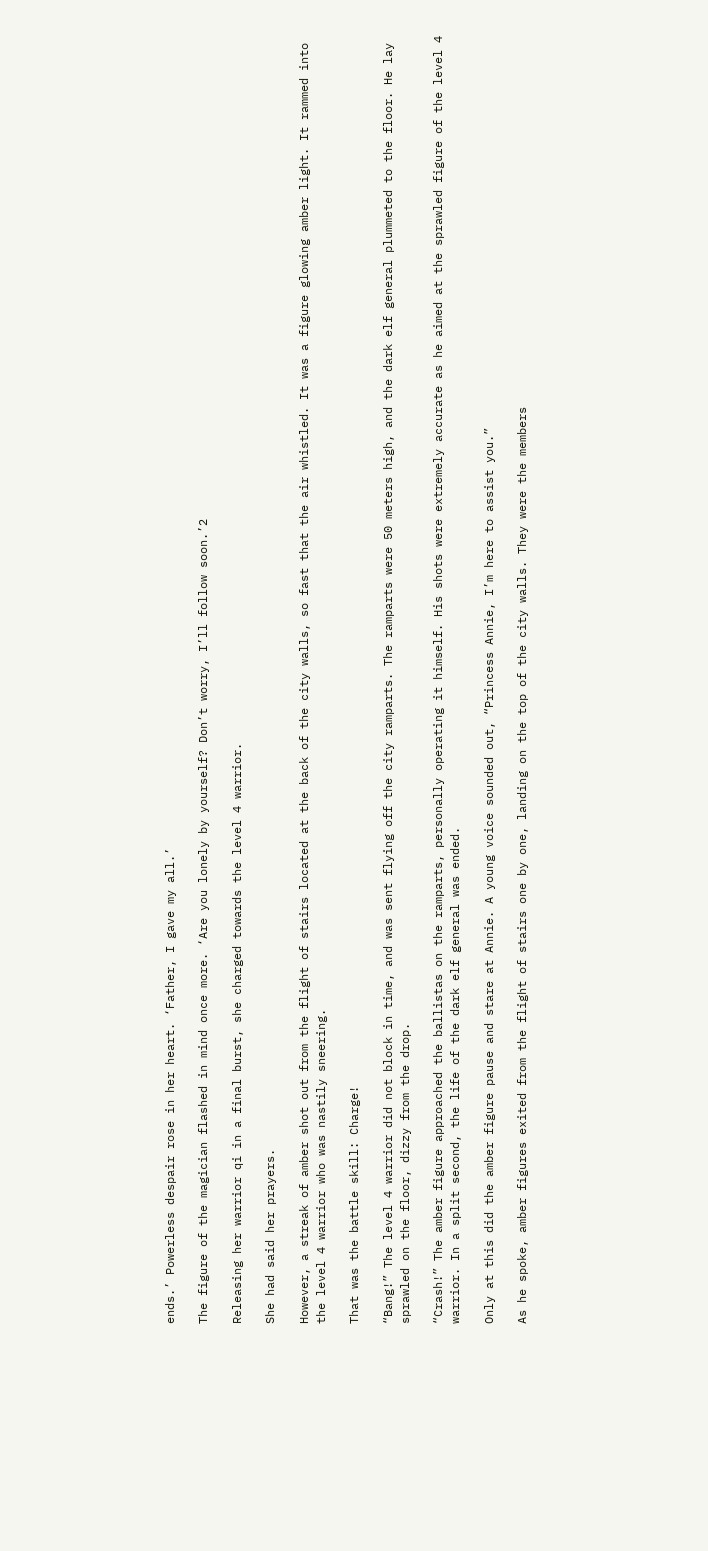ends.’ Powerless despair rose in her heart. ‘Father, I gave my all.’

The figure of the magician flashed in mind once more. ‘Are you lonely by yourself? Don’t worry, I’ll follow soon.’2

Releasing her warrior qi in a final burst, she charged towards the level 4 warrior.

She had said her prayers.

However, a streak of amber shot out from the flight of stairs located at the back of the city walls, so fast that the air whistled. It was a figure glowing amber light. It rammed into the level 4 warrior who was nastily sneering.

That was the battle skill: Charge!

“Bang!” The level 4 warrior did not block in time, and was sent flying off the city ramparts. The ramparts were 50 meters high, and the dark elf general plummeted to the floor. He lay sprawled on the floor, dizzy from the drop.

“Crash!” The amber figure approached the ballistas on the ramparts, personally operating it himself. His shots were extremely accurate as he aimed at the sprawled figure of the level 4 warrior. In a split second, the life of the dark elf general was ended.

Only at this did the amber figure pause and stare at Annie. A young voice sounded out, “Princess Annie, I’m here to assist you.”

As he spoke, amber figures exited from the flight of stairs one by one, landing on the top of the city walls. They were the members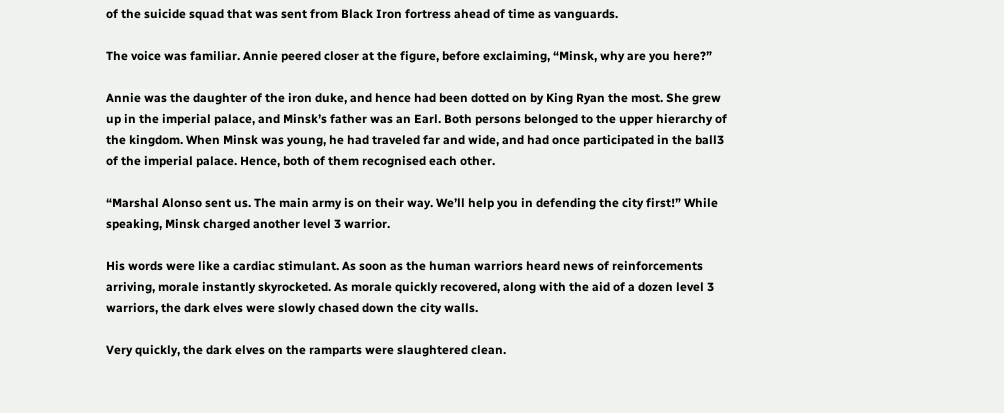of the suicide squad that was sent from Black Iron fortress ahead of time as vanguards.

The voice was familiar. Annie peered closer at the figure, before exclaiming, “Minsk, why are you here?”

Annie was the daughter of the iron duke, and hence had been dotted on by King Ryan the most. She grew up in the imperial palace, and Minsk’s father was an Earl. Both persons belonged to the upper hierarchy of the kingdom. When Minsk was young, he had traveled far and wide, and had once participated in the ball3 of the imperial palace. Hence, both of them recognised each other.

“Marshal Alonso sent us. The main army is on their way. We’ll help you in defending the city first!” While speaking, Minsk charged another level 3 warrior.

His words were like a cardiac stimulant. As soon as the human warriors heard news of reinforcements arriving, morale instantly skyrocketed. As morale quickly recovered, along with the aid of a dozen level 3 warriors, the dark elves were slowly chased down the city walls.

Very quickly, the dark elves on the ramparts were slaughtered clean.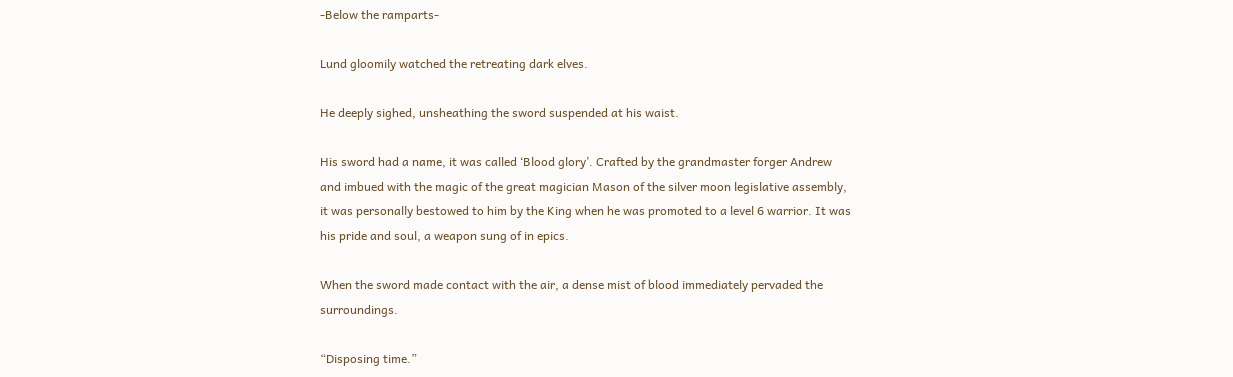-Below the ramparts-

Lund gloomily watched the retreating dark elves.

He deeply sighed, unsheathing the sword suspended at his waist.

His sword had a name, it was called ‘Blood glory’. Crafted by the grandmaster forger Andrew and imbued with the magic of the great magician Mason of the silver moon legislative assembly, it was personally bestowed to him by the King when he was promoted to a level 6 warrior. It was his pride and soul, a weapon sung of in epics.

When the sword made contact with the air, a dense mist of blood immediately pervaded the surroundings.

“Disposing time.”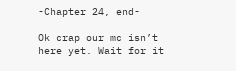-Chapter 24, end-

Ok crap our mc isn’t here yet. Wait for it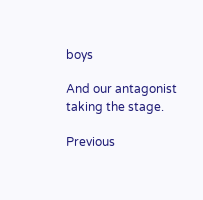boys

And our antagonist taking the stage.

Previous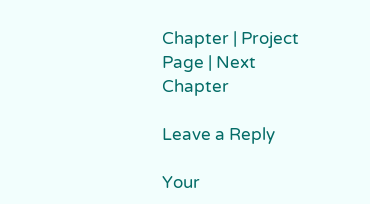Chapter | Project Page | Next Chapter

Leave a Reply

Your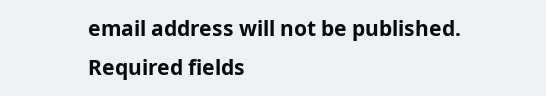email address will not be published. Required fields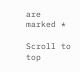are marked *

Scroll to top